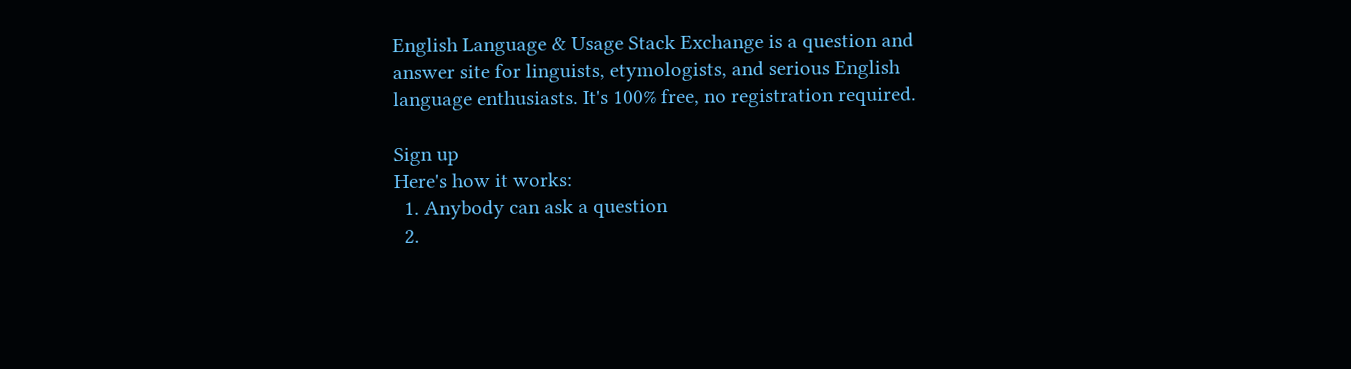English Language & Usage Stack Exchange is a question and answer site for linguists, etymologists, and serious English language enthusiasts. It's 100% free, no registration required.

Sign up
Here's how it works:
  1. Anybody can ask a question
  2.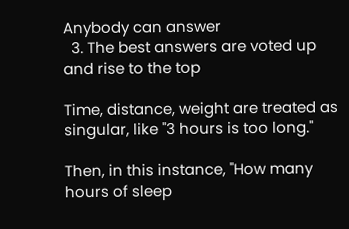Anybody can answer
  3. The best answers are voted up and rise to the top

Time, distance, weight are treated as singular, like "3 hours is too long."

Then, in this instance, "How many hours of sleep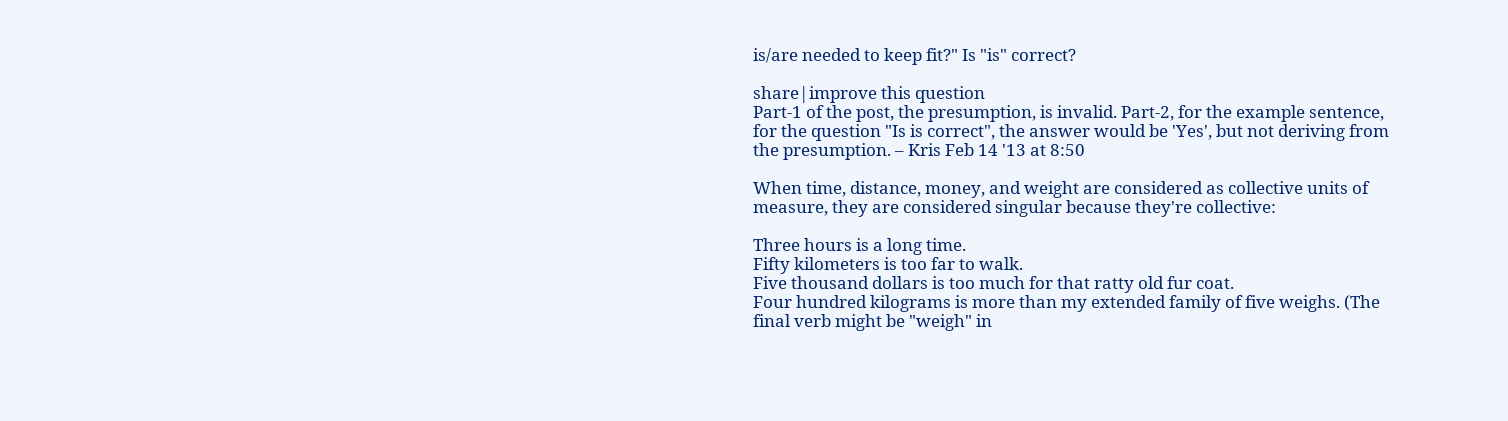is/are needed to keep fit?" Is "is" correct?

share|improve this question
Part-1 of the post, the presumption, is invalid. Part-2, for the example sentence, for the question "Is is correct", the answer would be 'Yes', but not deriving from the presumption. – Kris Feb 14 '13 at 8:50

When time, distance, money, and weight are considered as collective units of measure, they are considered singular because they're collective:

Three hours is a long time.
Fifty kilometers is too far to walk.
Five thousand dollars is too much for that ratty old fur coat.
Four hundred kilograms is more than my extended family of five weighs. (The final verb might be "weigh" in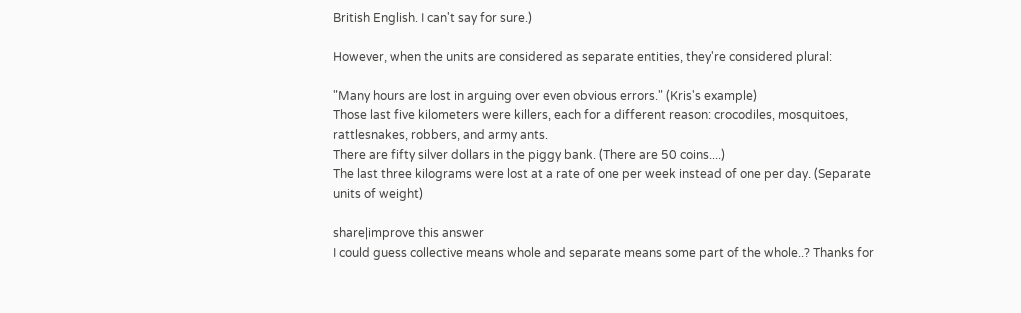British English. I can't say for sure.)

However, when the units are considered as separate entities, they're considered plural:

"Many hours are lost in arguing over even obvious errors." (Kris's example)
Those last five kilometers were killers, each for a different reason: crocodiles, mosquitoes, rattlesnakes, robbers, and army ants.
There are fifty silver dollars in the piggy bank. (There are 50 coins....)
The last three kilograms were lost at a rate of one per week instead of one per day. (Separate units of weight)

share|improve this answer
I could guess collective means whole and separate means some part of the whole..? Thanks for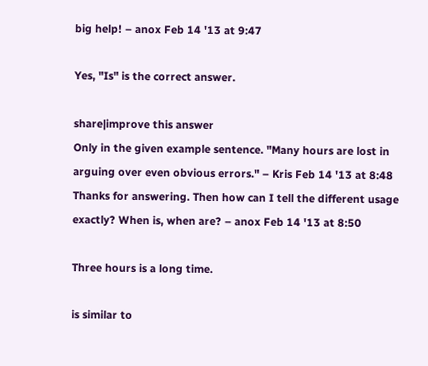big help! – anox Feb 14 '13 at 9:47

Yes, "Is" is the correct answer.

share|improve this answer
Only in the given example sentence. "Many hours are lost in arguing over even obvious errors." – Kris Feb 14 '13 at 8:48
Thanks for answering. Then how can I tell the different usage exactly? When is, when are? – anox Feb 14 '13 at 8:50

Three hours is a long time.

is similar to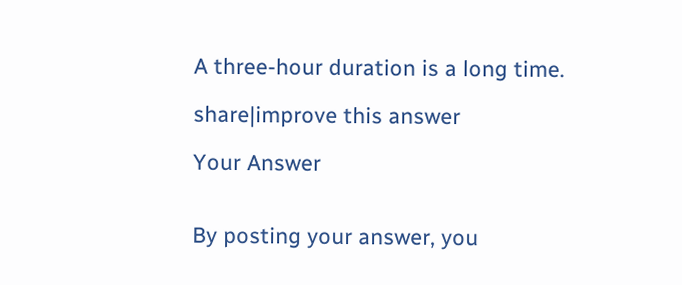A three-hour duration is a long time.

share|improve this answer

Your Answer


By posting your answer, you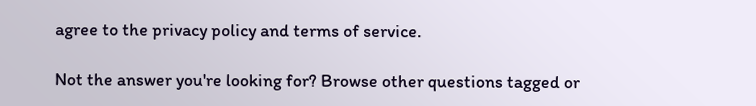agree to the privacy policy and terms of service.

Not the answer you're looking for? Browse other questions tagged or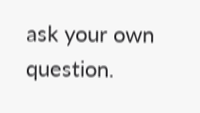ask your own question.